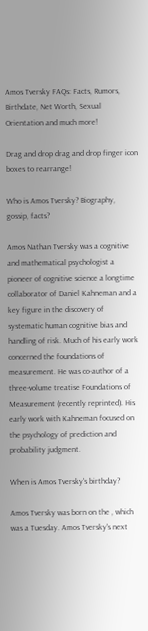Amos Tversky FAQs: Facts, Rumors, Birthdate, Net Worth, Sexual Orientation and much more!

Drag and drop drag and drop finger icon boxes to rearrange!

Who is Amos Tversky? Biography, gossip, facts?

Amos Nathan Tversky was a cognitive and mathematical psychologist a pioneer of cognitive science a longtime collaborator of Daniel Kahneman and a key figure in the discovery of systematic human cognitive bias and handling of risk. Much of his early work concerned the foundations of measurement. He was co-author of a three-volume treatise Foundations of Measurement (recently reprinted). His early work with Kahneman focused on the psychology of prediction and probability judgment.

When is Amos Tversky's birthday?

Amos Tversky was born on the , which was a Tuesday. Amos Tversky's next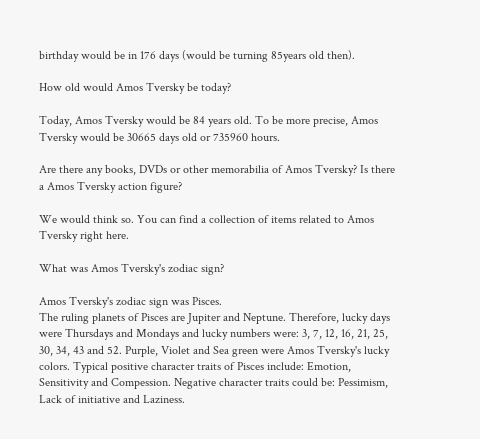birthday would be in 176 days (would be turning 85years old then).

How old would Amos Tversky be today?

Today, Amos Tversky would be 84 years old. To be more precise, Amos Tversky would be 30665 days old or 735960 hours.

Are there any books, DVDs or other memorabilia of Amos Tversky? Is there a Amos Tversky action figure?

We would think so. You can find a collection of items related to Amos Tversky right here.

What was Amos Tversky's zodiac sign?

Amos Tversky's zodiac sign was Pisces.
The ruling planets of Pisces are Jupiter and Neptune. Therefore, lucky days were Thursdays and Mondays and lucky numbers were: 3, 7, 12, 16, 21, 25, 30, 34, 43 and 52. Purple, Violet and Sea green were Amos Tversky's lucky colors. Typical positive character traits of Pisces include: Emotion, Sensitivity and Compession. Negative character traits could be: Pessimism, Lack of initiative and Laziness.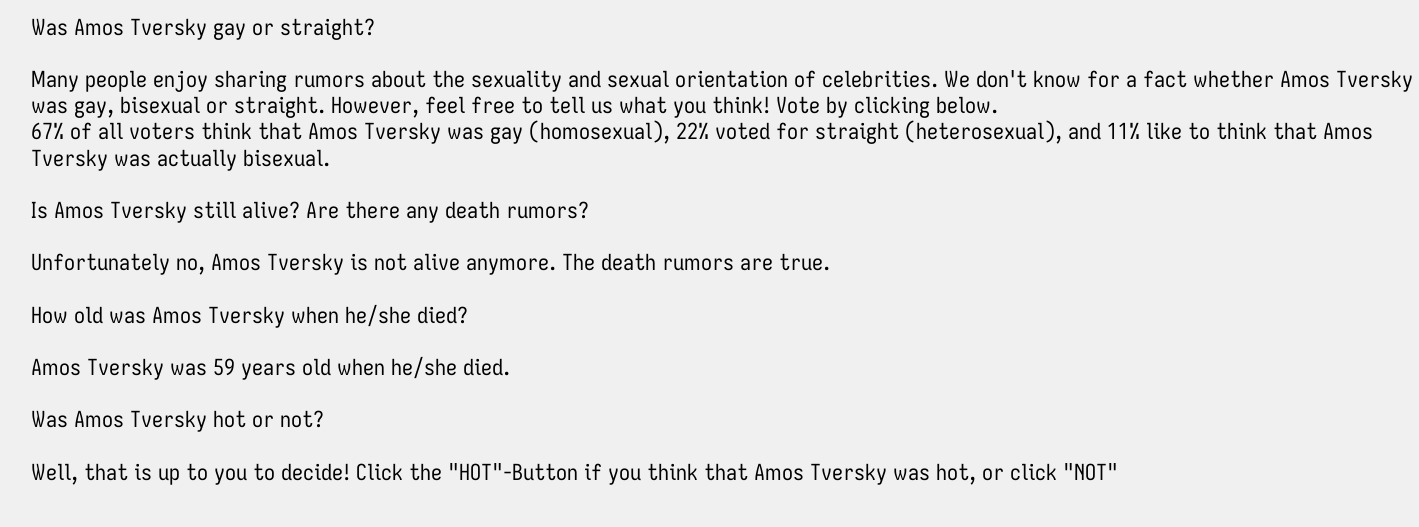Was Amos Tversky gay or straight?

Many people enjoy sharing rumors about the sexuality and sexual orientation of celebrities. We don't know for a fact whether Amos Tversky was gay, bisexual or straight. However, feel free to tell us what you think! Vote by clicking below.
67% of all voters think that Amos Tversky was gay (homosexual), 22% voted for straight (heterosexual), and 11% like to think that Amos Tversky was actually bisexual.

Is Amos Tversky still alive? Are there any death rumors?

Unfortunately no, Amos Tversky is not alive anymore. The death rumors are true.

How old was Amos Tversky when he/she died?

Amos Tversky was 59 years old when he/she died.

Was Amos Tversky hot or not?

Well, that is up to you to decide! Click the "HOT"-Button if you think that Amos Tversky was hot, or click "NOT"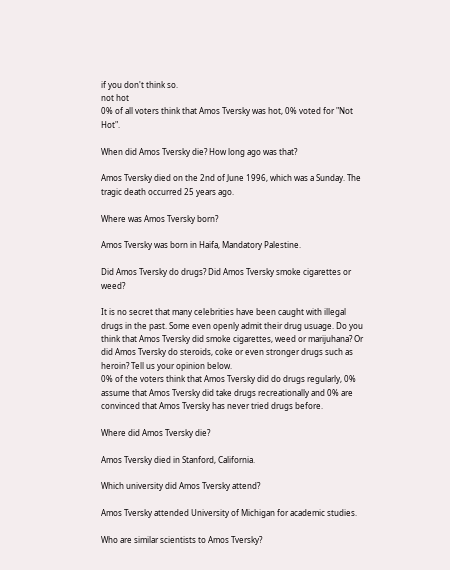if you don't think so.
not hot
0% of all voters think that Amos Tversky was hot, 0% voted for "Not Hot".

When did Amos Tversky die? How long ago was that?

Amos Tversky died on the 2nd of June 1996, which was a Sunday. The tragic death occurred 25 years ago.

Where was Amos Tversky born?

Amos Tversky was born in Haifa, Mandatory Palestine.

Did Amos Tversky do drugs? Did Amos Tversky smoke cigarettes or weed?

It is no secret that many celebrities have been caught with illegal drugs in the past. Some even openly admit their drug usuage. Do you think that Amos Tversky did smoke cigarettes, weed or marijuhana? Or did Amos Tversky do steroids, coke or even stronger drugs such as heroin? Tell us your opinion below.
0% of the voters think that Amos Tversky did do drugs regularly, 0% assume that Amos Tversky did take drugs recreationally and 0% are convinced that Amos Tversky has never tried drugs before.

Where did Amos Tversky die?

Amos Tversky died in Stanford, California.

Which university did Amos Tversky attend?

Amos Tversky attended University of Michigan for academic studies.

Who are similar scientists to Amos Tversky?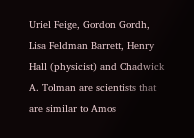Uriel Feige, Gordon Gordh, Lisa Feldman Barrett, Henry Hall (physicist) and Chadwick A. Tolman are scientists that are similar to Amos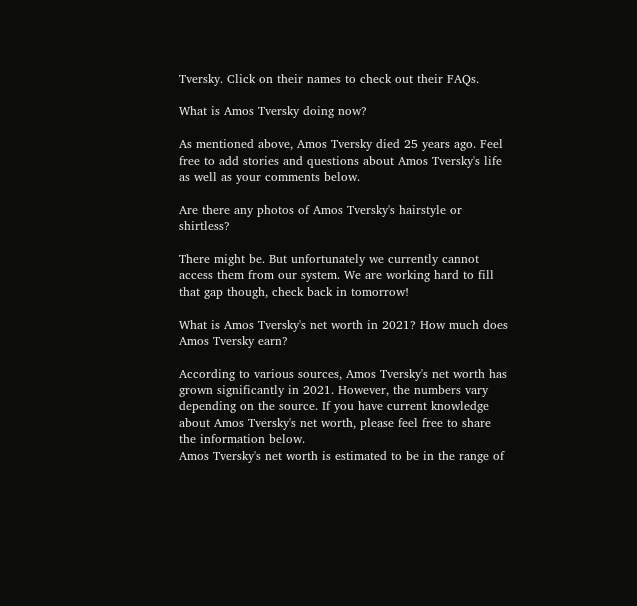Tversky. Click on their names to check out their FAQs.

What is Amos Tversky doing now?

As mentioned above, Amos Tversky died 25 years ago. Feel free to add stories and questions about Amos Tversky's life as well as your comments below.

Are there any photos of Amos Tversky's hairstyle or shirtless?

There might be. But unfortunately we currently cannot access them from our system. We are working hard to fill that gap though, check back in tomorrow!

What is Amos Tversky's net worth in 2021? How much does Amos Tversky earn?

According to various sources, Amos Tversky's net worth has grown significantly in 2021. However, the numbers vary depending on the source. If you have current knowledge about Amos Tversky's net worth, please feel free to share the information below.
Amos Tversky's net worth is estimated to be in the range of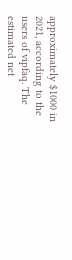approximately $1000 in 2021, according to the users of vipfaq. The estimated net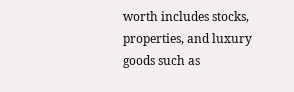worth includes stocks, properties, and luxury goods such as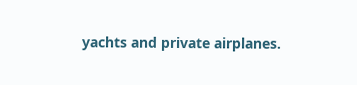yachts and private airplanes.